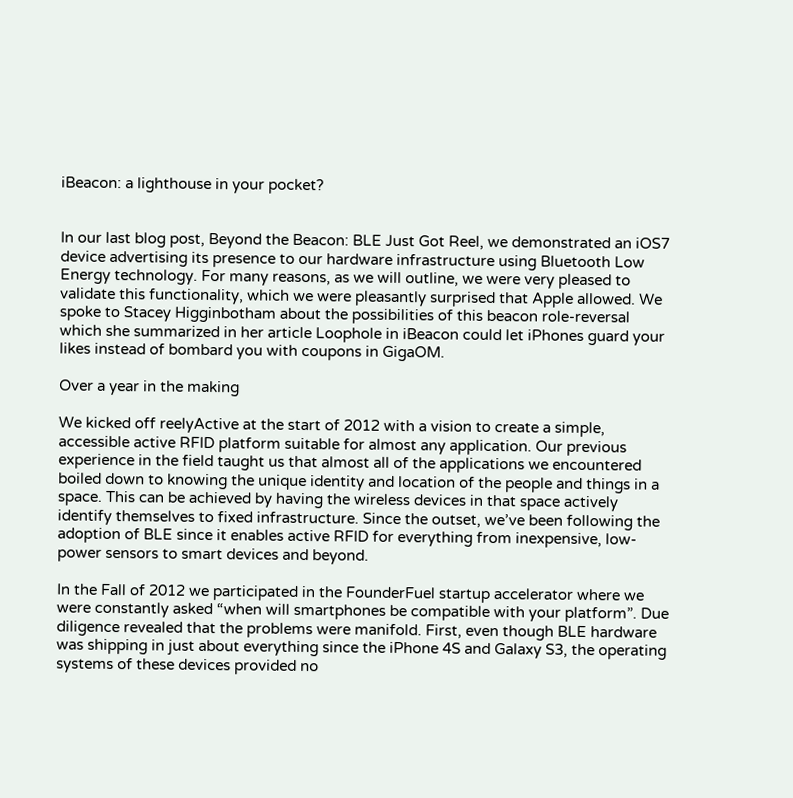iBeacon: a lighthouse in your pocket?


In our last blog post, Beyond the Beacon: BLE Just Got Reel, we demonstrated an iOS7 device advertising its presence to our hardware infrastructure using Bluetooth Low Energy technology. For many reasons, as we will outline, we were very pleased to validate this functionality, which we were pleasantly surprised that Apple allowed. We spoke to Stacey Higginbotham about the possibilities of this beacon role-reversal which she summarized in her article Loophole in iBeacon could let iPhones guard your likes instead of bombard you with coupons in GigaOM.

Over a year in the making

We kicked off reelyActive at the start of 2012 with a vision to create a simple, accessible active RFID platform suitable for almost any application. Our previous experience in the field taught us that almost all of the applications we encountered boiled down to knowing the unique identity and location of the people and things in a space. This can be achieved by having the wireless devices in that space actively identify themselves to fixed infrastructure. Since the outset, we’ve been following the adoption of BLE since it enables active RFID for everything from inexpensive, low-power sensors to smart devices and beyond.

In the Fall of 2012 we participated in the FounderFuel startup accelerator where we were constantly asked “when will smartphones be compatible with your platform”. Due diligence revealed that the problems were manifold. First, even though BLE hardware was shipping in just about everything since the iPhone 4S and Galaxy S3, the operating systems of these devices provided no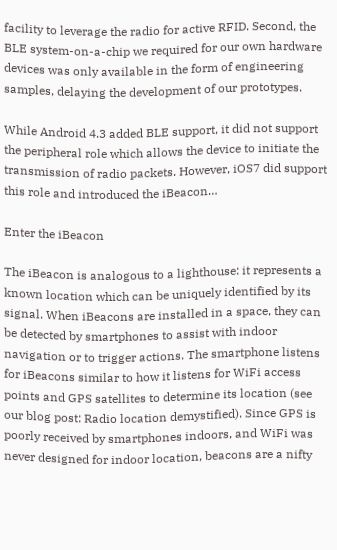facility to leverage the radio for active RFID. Second, the BLE system-on-a-chip we required for our own hardware devices was only available in the form of engineering samples, delaying the development of our prototypes.

While Android 4.3 added BLE support, it did not support the peripheral role which allows the device to initiate the transmission of radio packets. However, iOS7 did support this role and introduced the iBeacon…

Enter the iBeacon

The iBeacon is analogous to a lighthouse: it represents a known location which can be uniquely identified by its signal. When iBeacons are installed in a space, they can be detected by smartphones to assist with indoor navigation or to trigger actions. The smartphone listens for iBeacons similar to how it listens for WiFi access points and GPS satellites to determine its location (see our blog post: Radio location demystified). Since GPS is poorly received by smartphones indoors, and WiFi was never designed for indoor location, beacons are a nifty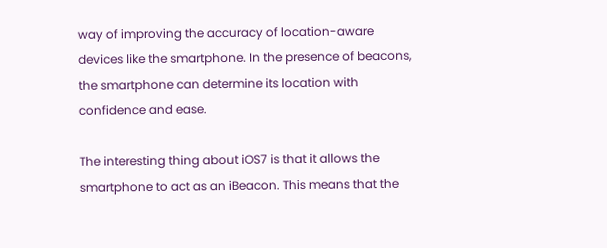way of improving the accuracy of location-aware devices like the smartphone. In the presence of beacons, the smartphone can determine its location with confidence and ease.

The interesting thing about iOS7 is that it allows the smartphone to act as an iBeacon. This means that the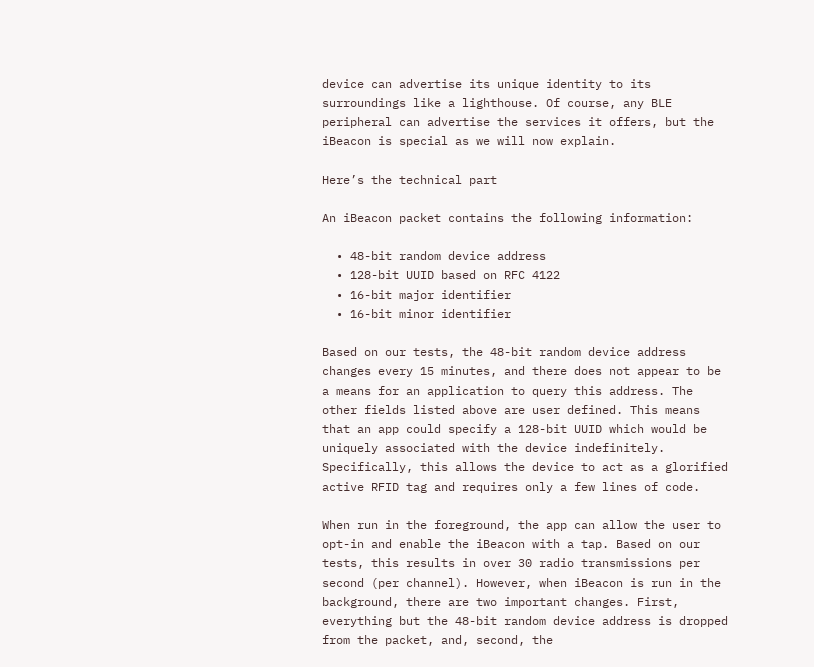device can advertise its unique identity to its surroundings like a lighthouse. Of course, any BLE peripheral can advertise the services it offers, but the iBeacon is special as we will now explain.

Here’s the technical part

An iBeacon packet contains the following information:

  • 48-bit random device address
  • 128-bit UUID based on RFC 4122
  • 16-bit major identifier
  • 16-bit minor identifier

Based on our tests, the 48-bit random device address changes every 15 minutes, and there does not appear to be a means for an application to query this address. The other fields listed above are user defined. This means that an app could specify a 128-bit UUID which would be uniquely associated with the device indefinitely. Specifically, this allows the device to act as a glorified active RFID tag and requires only a few lines of code.

When run in the foreground, the app can allow the user to opt-in and enable the iBeacon with a tap. Based on our tests, this results in over 30 radio transmissions per second (per channel). However, when iBeacon is run in the background, there are two important changes. First, everything but the 48-bit random device address is dropped from the packet, and, second, the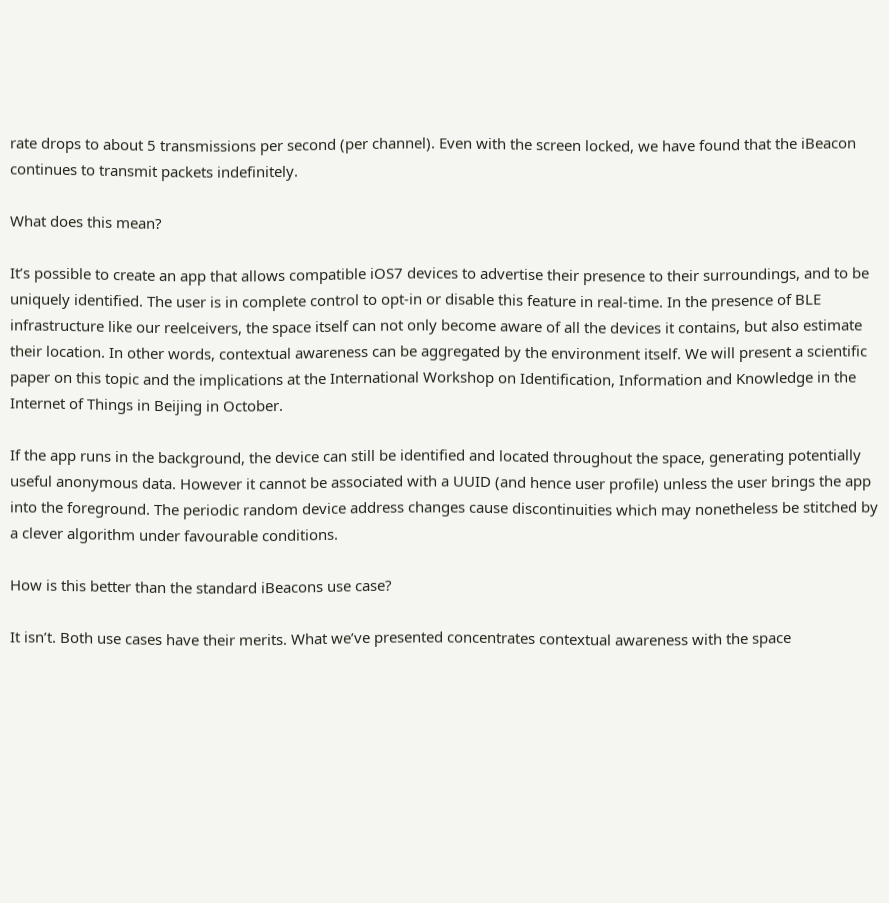rate drops to about 5 transmissions per second (per channel). Even with the screen locked, we have found that the iBeacon continues to transmit packets indefinitely.

What does this mean?

It’s possible to create an app that allows compatible iOS7 devices to advertise their presence to their surroundings, and to be uniquely identified. The user is in complete control to opt-in or disable this feature in real-time. In the presence of BLE infrastructure like our reelceivers, the space itself can not only become aware of all the devices it contains, but also estimate their location. In other words, contextual awareness can be aggregated by the environment itself. We will present a scientific paper on this topic and the implications at the International Workshop on Identification, Information and Knowledge in the Internet of Things in Beijing in October.

If the app runs in the background, the device can still be identified and located throughout the space, generating potentially useful anonymous data. However it cannot be associated with a UUID (and hence user profile) unless the user brings the app into the foreground. The periodic random device address changes cause discontinuities which may nonetheless be stitched by a clever algorithm under favourable conditions.

How is this better than the standard iBeacons use case?

It isn’t. Both use cases have their merits. What we’ve presented concentrates contextual awareness with the space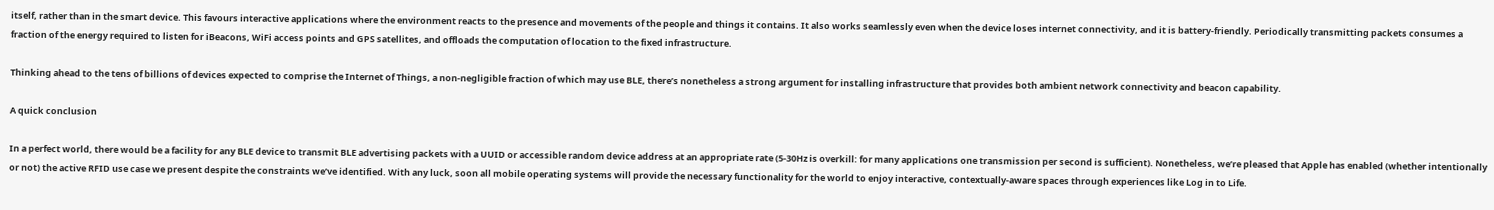itself, rather than in the smart device. This favours interactive applications where the environment reacts to the presence and movements of the people and things it contains. It also works seamlessly even when the device loses internet connectivity, and it is battery-friendly. Periodically transmitting packets consumes a fraction of the energy required to listen for iBeacons, WiFi access points and GPS satellites, and offloads the computation of location to the fixed infrastructure.

Thinking ahead to the tens of billions of devices expected to comprise the Internet of Things, a non-negligible fraction of which may use BLE, there’s nonetheless a strong argument for installing infrastructure that provides both ambient network connectivity and beacon capability.

A quick conclusion

In a perfect world, there would be a facility for any BLE device to transmit BLE advertising packets with a UUID or accessible random device address at an appropriate rate (5-30Hz is overkill: for many applications one transmission per second is sufficient). Nonetheless, we’re pleased that Apple has enabled (whether intentionally or not) the active RFID use case we present despite the constraints we’ve identified. With any luck, soon all mobile operating systems will provide the necessary functionality for the world to enjoy interactive, contextually-aware spaces through experiences like Log in to Life.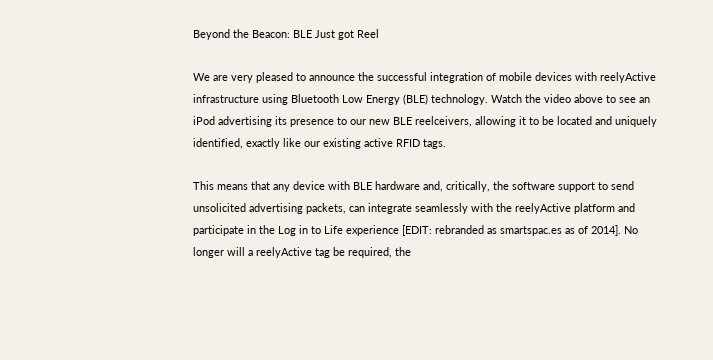Beyond the Beacon: BLE Just got Reel

We are very pleased to announce the successful integration of mobile devices with reelyActive infrastructure using Bluetooth Low Energy (BLE) technology. Watch the video above to see an iPod advertising its presence to our new BLE reelceivers, allowing it to be located and uniquely identified, exactly like our existing active RFID tags.

This means that any device with BLE hardware and, critically, the software support to send unsolicited advertising packets, can integrate seamlessly with the reelyActive platform and participate in the Log in to Life experience [EDIT: rebranded as smartspac.es as of 2014]. No longer will a reelyActive tag be required, the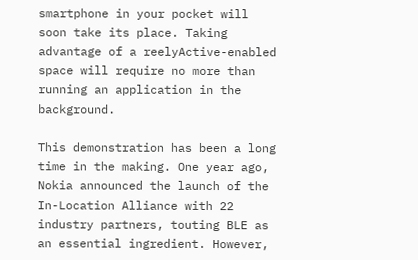smartphone in your pocket will soon take its place. Taking advantage of a reelyActive-enabled space will require no more than running an application in the background.

This demonstration has been a long time in the making. One year ago, Nokia announced the launch of the In-Location Alliance with 22 industry partners, touting BLE as an essential ingredient. However,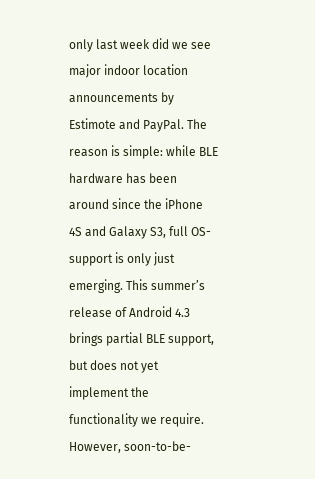only last week did we see major indoor location announcements by Estimote and PayPal. The reason is simple: while BLE hardware has been around since the iPhone 4S and Galaxy S3, full OS-support is only just emerging. This summer’s release of Android 4.3 brings partial BLE support, but does not yet implement the functionality we require. However, soon-to-be-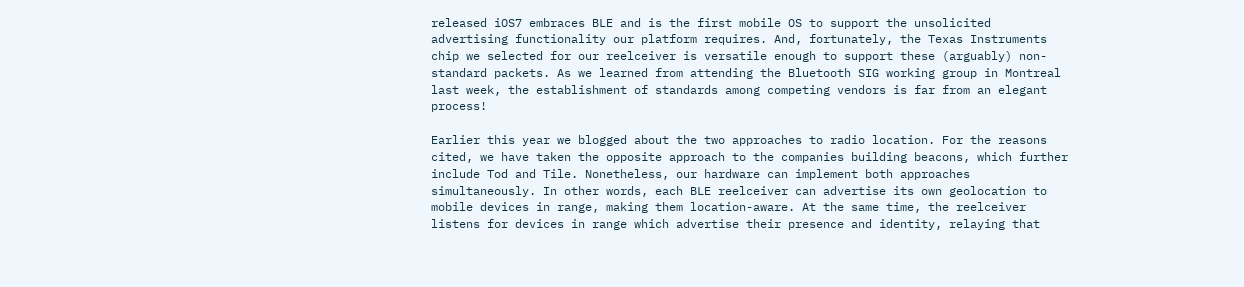released iOS7 embraces BLE and is the first mobile OS to support the unsolicited advertising functionality our platform requires. And, fortunately, the Texas Instruments chip we selected for our reelceiver is versatile enough to support these (arguably) non-standard packets. As we learned from attending the Bluetooth SIG working group in Montreal last week, the establishment of standards among competing vendors is far from an elegant process!

Earlier this year we blogged about the two approaches to radio location. For the reasons cited, we have taken the opposite approach to the companies building beacons, which further include Tod and Tile. Nonetheless, our hardware can implement both approaches simultaneously. In other words, each BLE reelceiver can advertise its own geolocation to mobile devices in range, making them location-aware. At the same time, the reelceiver listens for devices in range which advertise their presence and identity, relaying that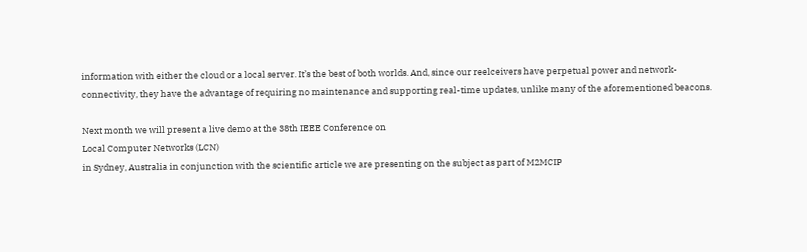information with either the cloud or a local server. It’s the best of both worlds. And, since our reelceivers have perpetual power and network-connectivity, they have the advantage of requiring no maintenance and supporting real-time updates, unlike many of the aforementioned beacons.

Next month we will present a live demo at the 38th IEEE Conference on
Local Computer Networks (LCN)
in Sydney, Australia in conjunction with the scientific article we are presenting on the subject as part of M2MCIP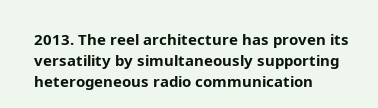2013. The reel architecture has proven its versatility by simultaneously supporting heterogeneous radio communication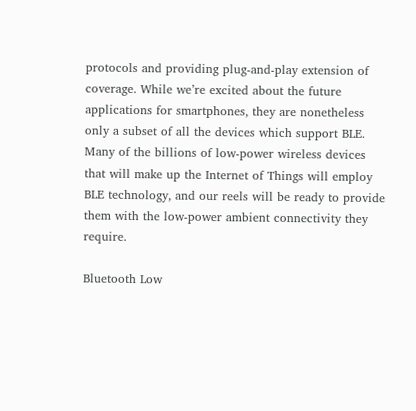protocols and providing plug-and-play extension of coverage. While we’re excited about the future applications for smartphones, they are nonetheless only a subset of all the devices which support BLE. Many of the billions of low-power wireless devices that will make up the Internet of Things will employ BLE technology, and our reels will be ready to provide them with the low-power ambient connectivity they require.

Bluetooth Low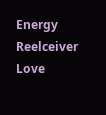Energy Reelceiver Love